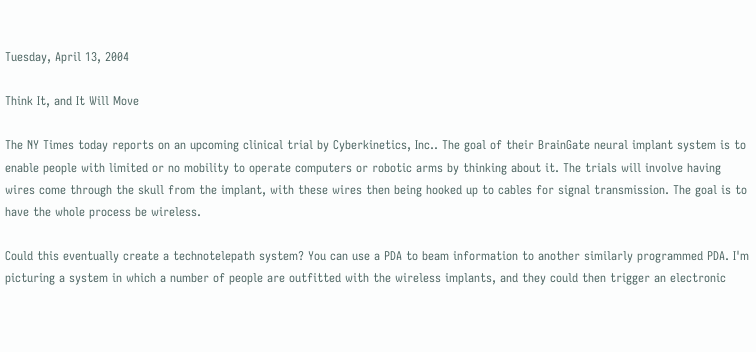Tuesday, April 13, 2004

Think It, and It Will Move

The NY Times today reports on an upcoming clinical trial by Cyberkinetics, Inc.. The goal of their BrainGate neural implant system is to enable people with limited or no mobility to operate computers or robotic arms by thinking about it. The trials will involve having wires come through the skull from the implant, with these wires then being hooked up to cables for signal transmission. The goal is to have the whole process be wireless.

Could this eventually create a technotelepath system? You can use a PDA to beam information to another similarly programmed PDA. I'm picturing a system in which a number of people are outfitted with the wireless implants, and they could then trigger an electronic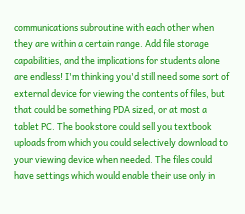communications subroutine with each other when they are within a certain range. Add file storage capabilities, and the implications for students alone are endless! I'm thinking you'd still need some sort of external device for viewing the contents of files, but that could be something PDA sized, or at most a tablet PC. The bookstore could sell you textbook uploads from which you could selectively download to your viewing device when needed. The files could have settings which would enable their use only in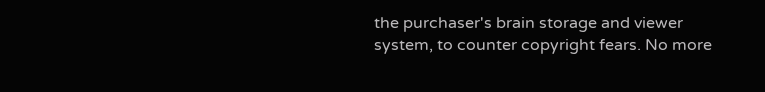the purchaser's brain storage and viewer system, to counter copyright fears. No more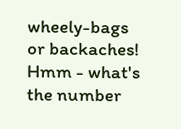wheely-bags or backaches! Hmm - what's the number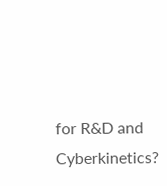for R&D and Cyberkinetics?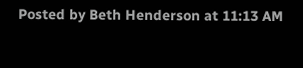Posted by Beth Henderson at 11:13 AM